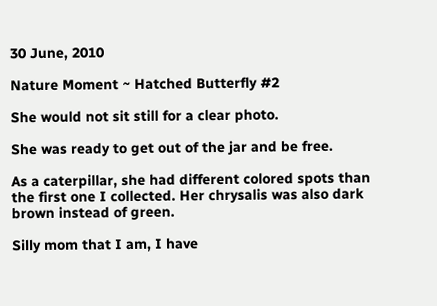30 June, 2010

Nature Moment ~ Hatched Butterfly #2

She would not sit still for a clear photo.

She was ready to get out of the jar and be free.

As a caterpillar, she had different colored spots than the first one I collected. Her chrysalis was also dark brown instead of green.

Silly mom that I am, I have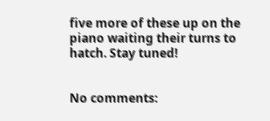five more of these up on the piano waiting their turns to hatch. Stay tuned!


No comments: